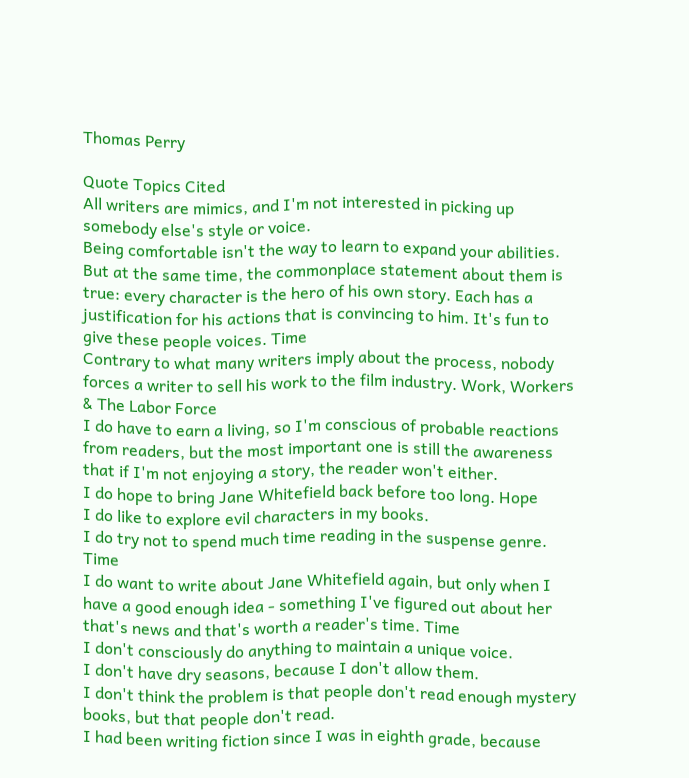Thomas Perry

Quote Topics Cited
All writers are mimics, and I'm not interested in picking up somebody else's style or voice.
Being comfortable isn't the way to learn to expand your abilities.
But at the same time, the commonplace statement about them is true: every character is the hero of his own story. Each has a justification for his actions that is convincing to him. It's fun to give these people voices. Time
Contrary to what many writers imply about the process, nobody forces a writer to sell his work to the film industry. Work, Workers & The Labor Force
I do have to earn a living, so I'm conscious of probable reactions from readers, but the most important one is still the awareness that if I'm not enjoying a story, the reader won't either.
I do hope to bring Jane Whitefield back before too long. Hope
I do like to explore evil characters in my books.
I do try not to spend much time reading in the suspense genre. Time
I do want to write about Jane Whitefield again, but only when I have a good enough idea - something I've figured out about her that's news and that's worth a reader's time. Time
I don't consciously do anything to maintain a unique voice.
I don't have dry seasons, because I don't allow them.
I don't think the problem is that people don't read enough mystery books, but that people don't read.
I had been writing fiction since I was in eighth grade, because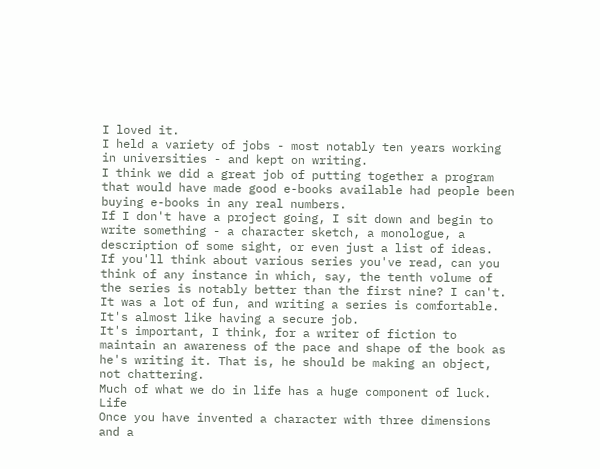I loved it.
I held a variety of jobs - most notably ten years working in universities - and kept on writing.
I think we did a great job of putting together a program that would have made good e-books available had people been buying e-books in any real numbers.
If I don't have a project going, I sit down and begin to write something - a character sketch, a monologue, a description of some sight, or even just a list of ideas.
If you'll think about various series you've read, can you think of any instance in which, say, the tenth volume of the series is notably better than the first nine? I can't.
It was a lot of fun, and writing a series is comfortable. It's almost like having a secure job.
It's important, I think, for a writer of fiction to maintain an awareness of the pace and shape of the book as he's writing it. That is, he should be making an object, not chattering.
Much of what we do in life has a huge component of luck. Life
Once you have invented a character with three dimensions and a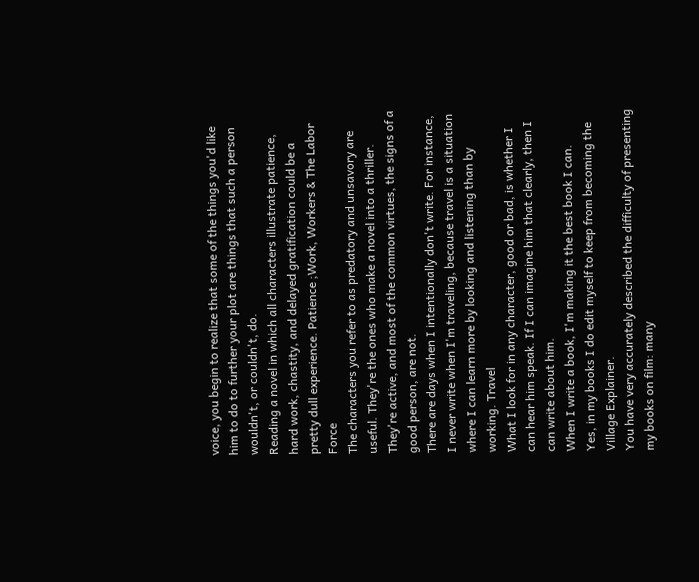voice, you begin to realize that some of the things you'd like him to do to further your plot are things that such a person wouldn't, or couldn't, do.
Reading a novel in which all characters illustrate patience, hard work, chastity, and delayed gratification could be a pretty dull experience. Patience ;Work, Workers & The Labor Force
The characters you refer to as predatory and unsavory are useful. They're the ones who make a novel into a thriller. They're active, and most of the common virtues, the signs of a good person, are not.
There are days when I intentionally don't write. For instance, I never write when I'm traveling, because travel is a situation where I can learn more by looking and listening than by working. Travel
What I look for in any character, good or bad, is whether I can hear him speak. If I can imagine him that clearly, then I can write about him.
When I write a book, I'm making it the best book I can.
Yes, in my books I do edit myself to keep from becoming the Village Explainer.
You have very accurately described the difficulty of presenting my books on film: many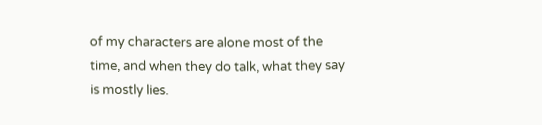of my characters are alone most of the time, and when they do talk, what they say is mostly lies.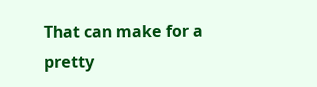That can make for a pretty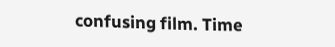confusing film. Time